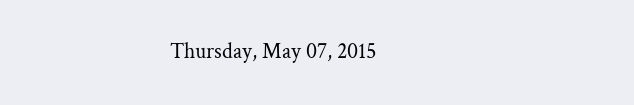Thursday, May 07, 2015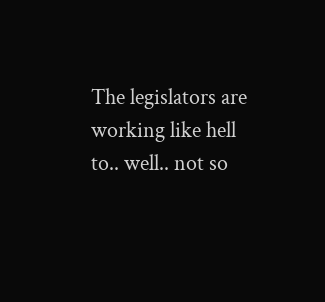The legislators are working like hell to.. well.. not so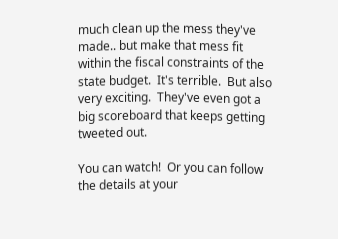much clean up the mess they've made.. but make that mess fit within the fiscal constraints of the state budget.  It's terrible.  But also very exciting.  They've even got a big scoreboard that keeps getting tweeted out.

You can watch!  Or you can follow the details at your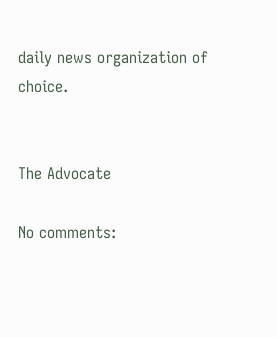daily news organization of choice.


The Advocate

No comments: